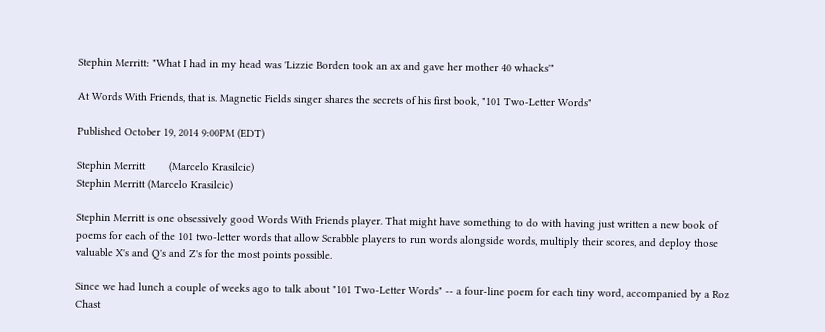Stephin Merritt: "What I had in my head was 'Lizzie Borden took an ax and gave her mother 40 whacks'"

At Words With Friends, that is. Magnetic Fields singer shares the secrets of his first book, "101 Two-Letter Words"

Published October 19, 2014 9:00PM (EDT)

Stephin Merritt        (Marcelo Krasilcic)
Stephin Merritt (Marcelo Krasilcic)

Stephin Merritt is one obsessively good Words With Friends player. That might have something to do with having just written a new book of poems for each of the 101 two-letter words that allow Scrabble players to run words alongside words, multiply their scores, and deploy those valuable X's and Q's and Z's for the most points possible.

Since we had lunch a couple of weeks ago to talk about "101 Two-Letter Words" -- a four-line poem for each tiny word, accompanied by a Roz Chast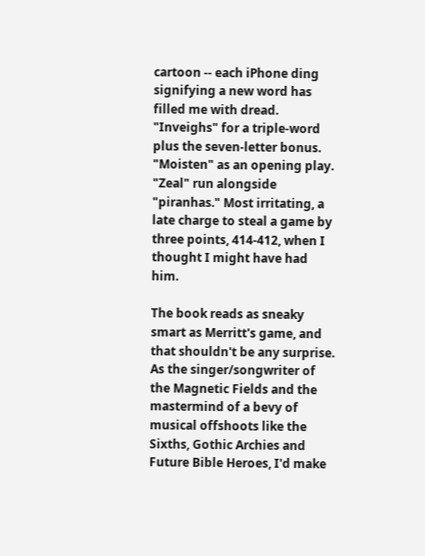cartoon -- each iPhone ding signifying a new word has filled me with dread. "Inveighs" for a triple-word plus the seven-letter bonus. "Moisten" as an opening play. "Zeal" run alongside "piranhas." Most irritating, a late charge to steal a game by three points, 414-412, when I thought I might have had him.

The book reads as sneaky smart as Merritt's game, and that shouldn't be any surprise. As the singer/songwriter of the Magnetic Fields and the mastermind of a bevy of musical offshoots like the Sixths, Gothic Archies and Future Bible Heroes, I'd make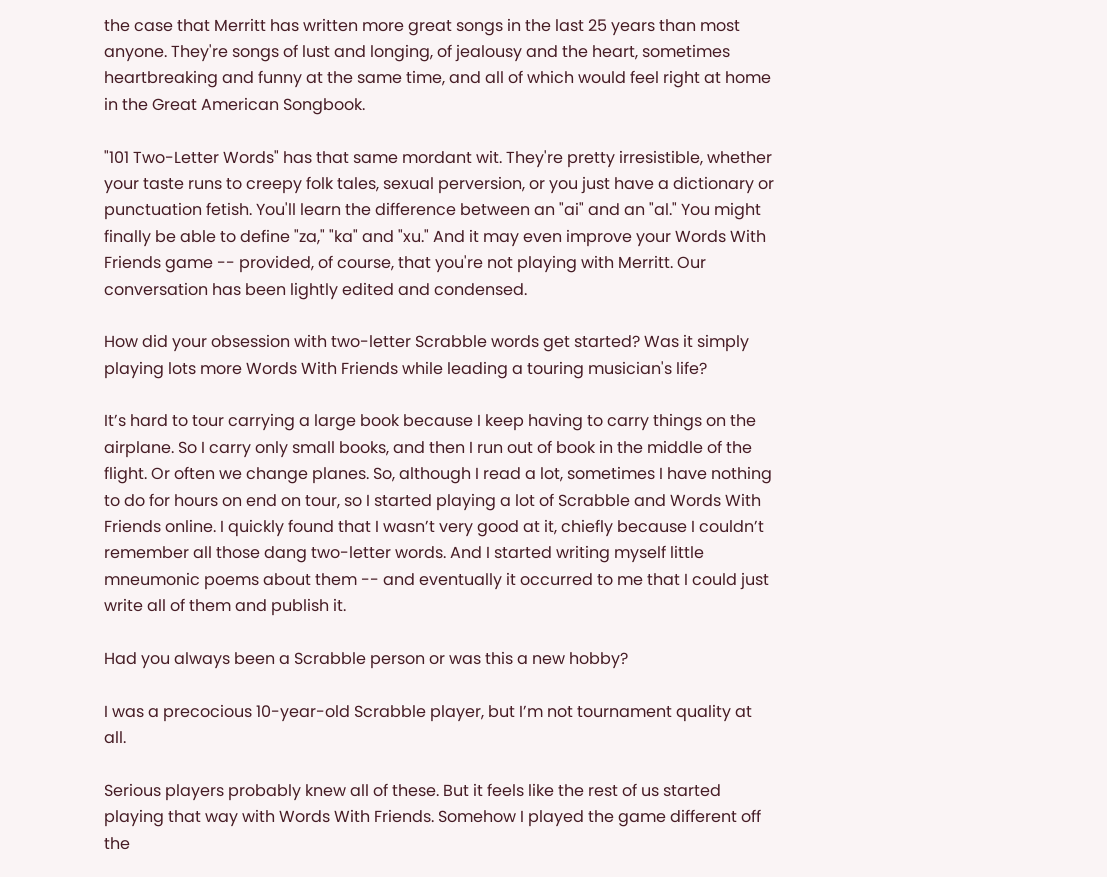the case that Merritt has written more great songs in the last 25 years than most anyone. They're songs of lust and longing, of jealousy and the heart, sometimes heartbreaking and funny at the same time, and all of which would feel right at home in the Great American Songbook.

"101 Two-Letter Words" has that same mordant wit. They're pretty irresistible, whether your taste runs to creepy folk tales, sexual perversion, or you just have a dictionary or punctuation fetish. You'll learn the difference between an "ai" and an "al." You might finally be able to define "za," "ka" and "xu." And it may even improve your Words With Friends game -- provided, of course, that you're not playing with Merritt. Our conversation has been lightly edited and condensed.

How did your obsession with two-letter Scrabble words get started? Was it simply playing lots more Words With Friends while leading a touring musician's life?

It’s hard to tour carrying a large book because I keep having to carry things on the airplane. So I carry only small books, and then I run out of book in the middle of the flight. Or often we change planes. So, although I read a lot, sometimes I have nothing to do for hours on end on tour, so I started playing a lot of Scrabble and Words With Friends online. I quickly found that I wasn’t very good at it, chiefly because I couldn’t remember all those dang two-letter words. And I started writing myself little mneumonic poems about them -- and eventually it occurred to me that I could just write all of them and publish it.

Had you always been a Scrabble person or was this a new hobby?

I was a precocious 10-year-old Scrabble player, but I’m not tournament quality at all.

Serious players probably knew all of these. But it feels like the rest of us started playing that way with Words With Friends. Somehow I played the game different off the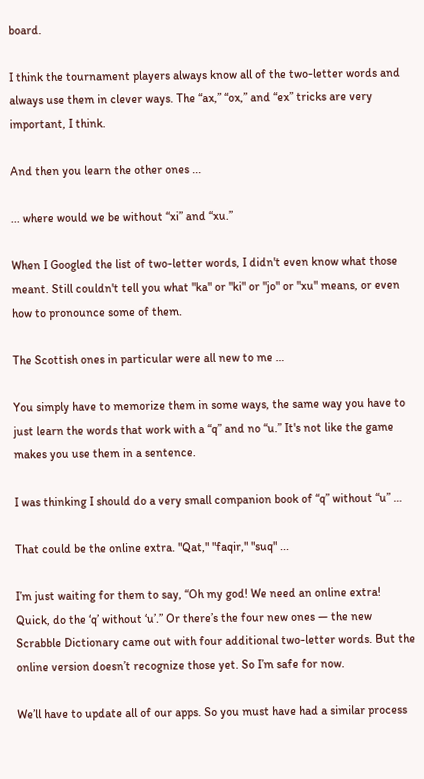board.

I think the tournament players always know all of the two-letter words and always use them in clever ways. The “ax,” “ox,” and “ex” tricks are very important, I think.

And then you learn the other ones ...

... where would we be without “xi” and “xu.”

When I Googled the list of two-letter words, I didn't even know what those meant. Still couldn't tell you what "ka" or "ki" or "jo" or "xu" means, or even how to pronounce some of them.

The Scottish ones in particular were all new to me …

You simply have to memorize them in some ways, the same way you have to just learn the words that work with a “q” and no “u.” It's not like the game makes you use them in a sentence.

I was thinking I should do a very small companion book of “q” without “u” …

That could be the online extra. "Qat," "faqir," "suq" ...

I’m just waiting for them to say, “Oh my god! We need an online extra! Quick, do the ‘q’ without ‘u’.” Or there’s the four new ones — the new Scrabble Dictionary came out with four additional two-letter words. But the online version doesn’t recognize those yet. So I’m safe for now.

We’ll have to update all of our apps. So you must have had a similar process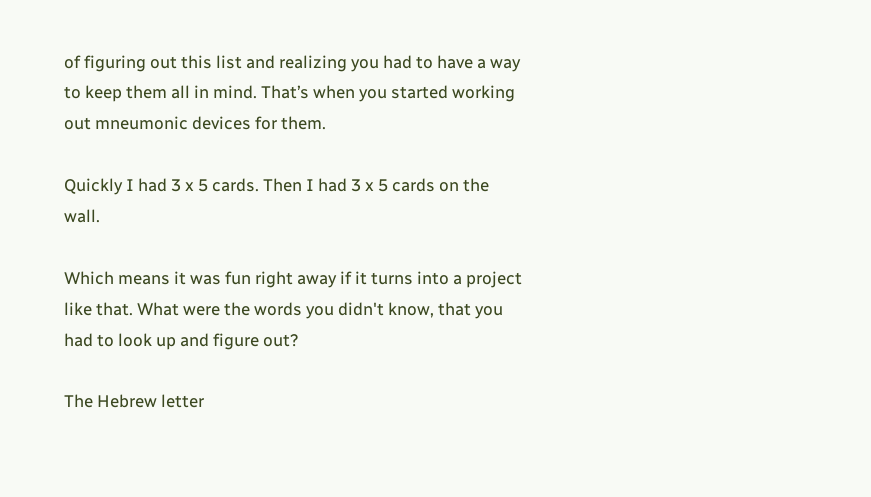of figuring out this list and realizing you had to have a way to keep them all in mind. That’s when you started working out mneumonic devices for them.

Quickly I had 3 x 5 cards. Then I had 3 x 5 cards on the wall.

Which means it was fun right away if it turns into a project like that. What were the words you didn't know, that you had to look up and figure out?

The Hebrew letter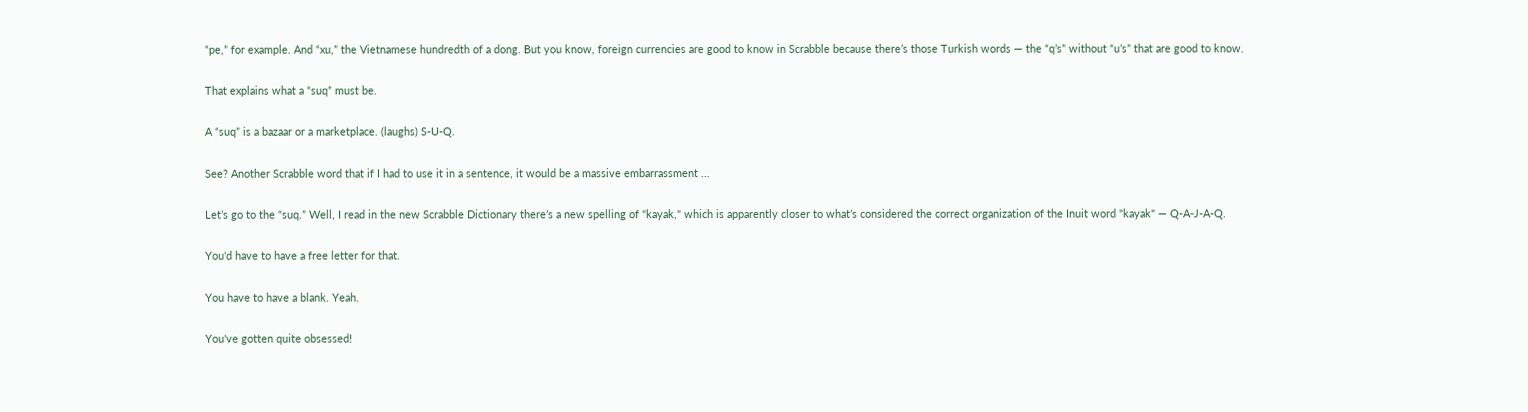“pe,” for example. And “xu,” the Vietnamese hundredth of a dong. But you know, foreign currencies are good to know in Scrabble because there’s those Turkish words — the “q’s” without “u’s” that are good to know.

That explains what a “suq” must be.

A “suq” is a bazaar or a marketplace. (laughs) S-U-Q.

See? Another Scrabble word that if I had to use it in a sentence, it would be a massive embarrassment ...

Let’s go to the “suq.” Well, I read in the new Scrabble Dictionary there’s a new spelling of "kayak," which is apparently closer to what’s considered the correct organization of the Inuit word "kayak" — Q-A-J-A-Q.

You'd have to have a free letter for that.

You have to have a blank. Yeah.

You've gotten quite obsessed!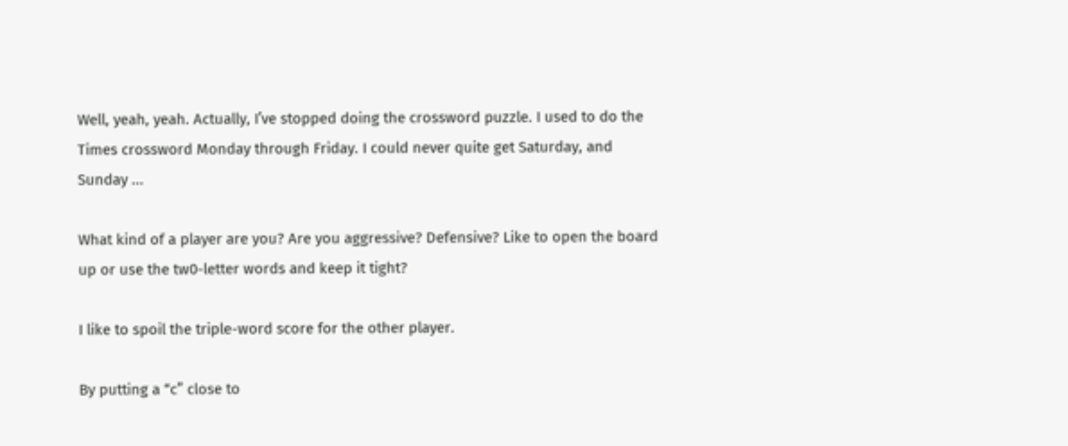Well, yeah, yeah. Actually, I’ve stopped doing the crossword puzzle. I used to do the Times crossword Monday through Friday. I could never quite get Saturday, and Sunday ...

What kind of a player are you? Are you aggressive? Defensive? Like to open the board up or use the tw0-letter words and keep it tight?

I like to spoil the triple-word score for the other player.

By putting a “c” close to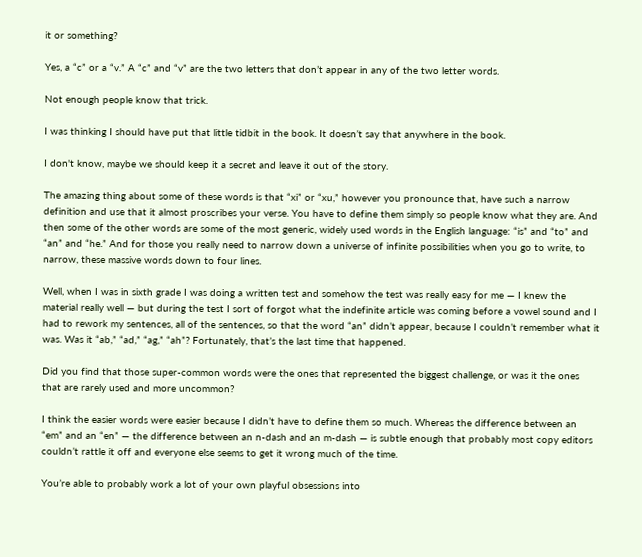it or something?

Yes, a “c” or a “v.” A “c” and “v” are the two letters that don’t appear in any of the two letter words.

Not enough people know that trick.

I was thinking I should have put that little tidbit in the book. It doesn’t say that anywhere in the book.

I don't know, maybe we should keep it a secret and leave it out of the story.

The amazing thing about some of these words is that “xi” or “xu,” however you pronounce that, have such a narrow definition and use that it almost proscribes your verse. You have to define them simply so people know what they are. And then some of the other words are some of the most generic, widely used words in the English language: “is” and “to” and “an” and “he.” And for those you really need to narrow down a universe of infinite possibilities when you go to write, to narrow, these massive words down to four lines.

Well, when I was in sixth grade I was doing a written test and somehow the test was really easy for me — I knew the material really well — but during the test I sort of forgot what the indefinite article was coming before a vowel sound and I had to rework my sentences, all of the sentences, so that the word “an” didn’t appear, because I couldn’t remember what it was. Was it “ab,” “ad,” “ag,” “ah”? Fortunately, that’s the last time that happened.

Did you find that those super-common words were the ones that represented the biggest challenge, or was it the ones that are rarely used and more uncommon?

I think the easier words were easier because I didn’t have to define them so much. Whereas the difference between an “em” and an “en” — the difference between an n-dash and an m-dash — is subtle enough that probably most copy editors couldn’t rattle it off and everyone else seems to get it wrong much of the time.

You’re able to probably work a lot of your own playful obsessions into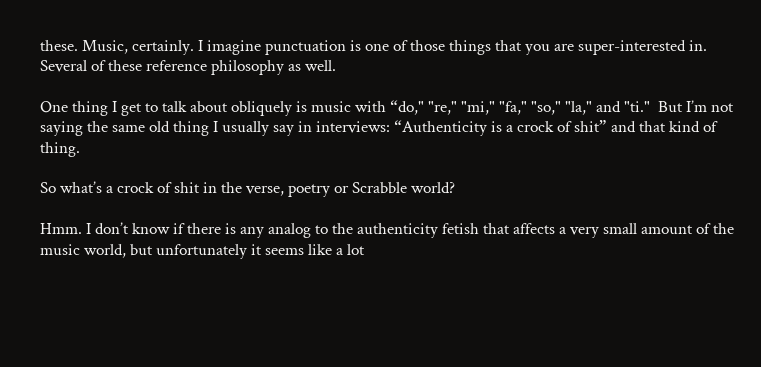these. Music, certainly. I imagine punctuation is one of those things that you are super-interested in. Several of these reference philosophy as well.

One thing I get to talk about obliquely is music with “do," "re," "mi," "fa," "so," "la," and "ti."  But I’m not saying the same old thing I usually say in interviews: “Authenticity is a crock of shit” and that kind of thing.

So what’s a crock of shit in the verse, poetry or Scrabble world?

Hmm. I don’t know if there is any analog to the authenticity fetish that affects a very small amount of the music world, but unfortunately it seems like a lot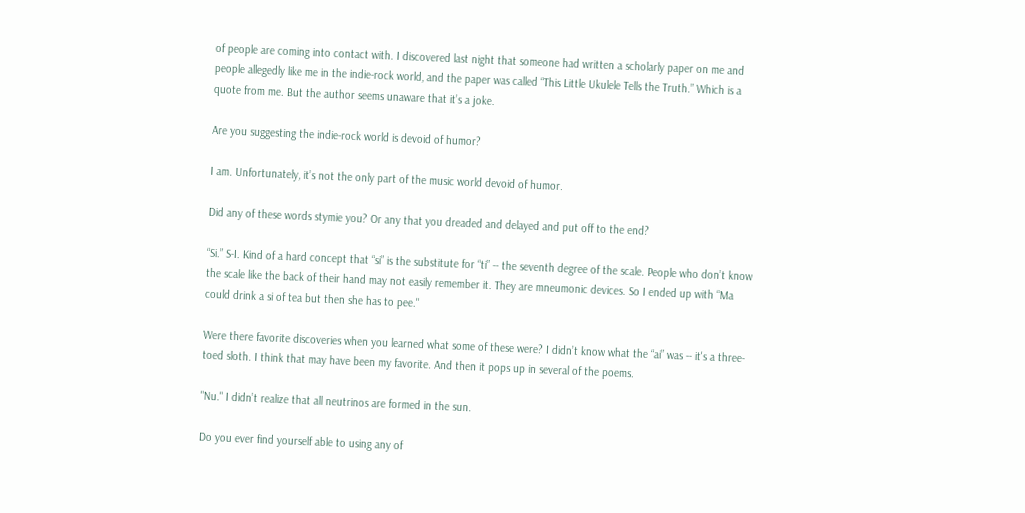of people are coming into contact with. I discovered last night that someone had written a scholarly paper on me and people allegedly like me in the indie-rock world, and the paper was called “This Little Ukulele Tells the Truth.” Which is a quote from me. But the author seems unaware that it’s a joke.

Are you suggesting the indie-rock world is devoid of humor?

I am. Unfortunately, it’s not the only part of the music world devoid of humor.

Did any of these words stymie you? Or any that you dreaded and delayed and put off to the end?

“Si.” S-I. Kind of a hard concept that “si” is the substitute for “ti” -- the seventh degree of the scale. People who don’t know the scale like the back of their hand may not easily remember it. They are mneumonic devices. So I ended up with “Ma could drink a si of tea but then she has to pee."

Were there favorite discoveries when you learned what some of these were? I didn’t know what the “ai” was -- it's a three-toed sloth. I think that may have been my favorite. And then it pops up in several of the poems.

"Nu." I didn’t realize that all neutrinos are formed in the sun.

Do you ever find yourself able to using any of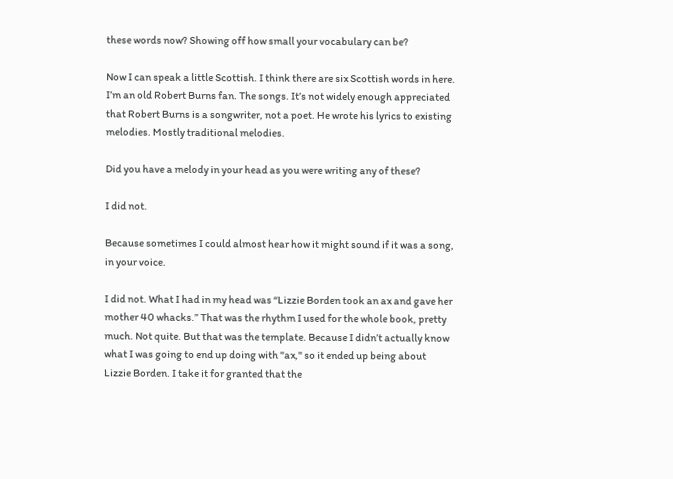these words now? Showing off how small your vocabulary can be?

Now I can speak a little Scottish. I think there are six Scottish words in here.  I’m an old Robert Burns fan. The songs. It’s not widely enough appreciated that Robert Burns is a songwriter, not a poet. He wrote his lyrics to existing melodies. Mostly traditional melodies.

Did you have a melody in your head as you were writing any of these?

I did not.

Because sometimes I could almost hear how it might sound if it was a song, in your voice.

I did not. What I had in my head was “Lizzie Borden took an ax and gave her mother 40 whacks.” That was the rhythm I used for the whole book, pretty much. Not quite. But that was the template. Because I didn’t actually know what I was going to end up doing with "ax," so it ended up being about Lizzie Borden. I take it for granted that the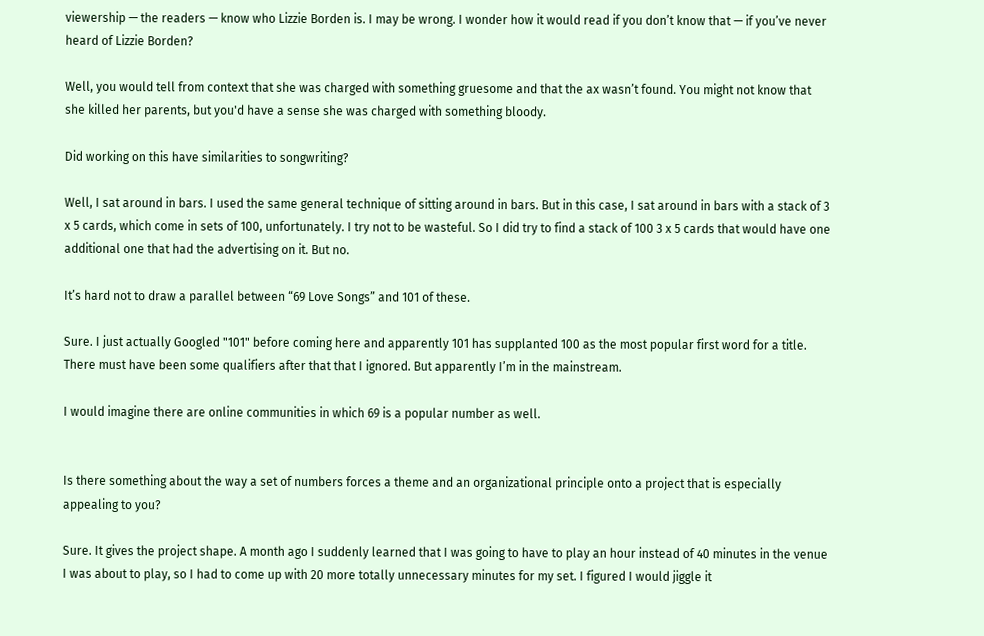viewership — the readers — know who Lizzie Borden is. I may be wrong. I wonder how it would read if you don’t know that — if you’ve never heard of Lizzie Borden?

Well, you would tell from context that she was charged with something gruesome and that the ax wasn’t found. You might not know that she killed her parents, but you'd have a sense she was charged with something bloody.

Did working on this have similarities to songwriting?

Well, I sat around in bars. I used the same general technique of sitting around in bars. But in this case, I sat around in bars with a stack of 3 x 5 cards, which come in sets of 100, unfortunately. I try not to be wasteful. So I did try to find a stack of 100 3 x 5 cards that would have one additional one that had the advertising on it. But no.

It’s hard not to draw a parallel between “69 Love Songs” and 101 of these.

Sure. I just actually Googled "101" before coming here and apparently 101 has supplanted 100 as the most popular first word for a title. There must have been some qualifiers after that that I ignored. But apparently I’m in the mainstream.

I would imagine there are online communities in which 69 is a popular number as well.


Is there something about the way a set of numbers forces a theme and an organizational principle onto a project that is especially appealing to you?

Sure. It gives the project shape. A month ago I suddenly learned that I was going to have to play an hour instead of 40 minutes in the venue I was about to play, so I had to come up with 20 more totally unnecessary minutes for my set. I figured I would jiggle it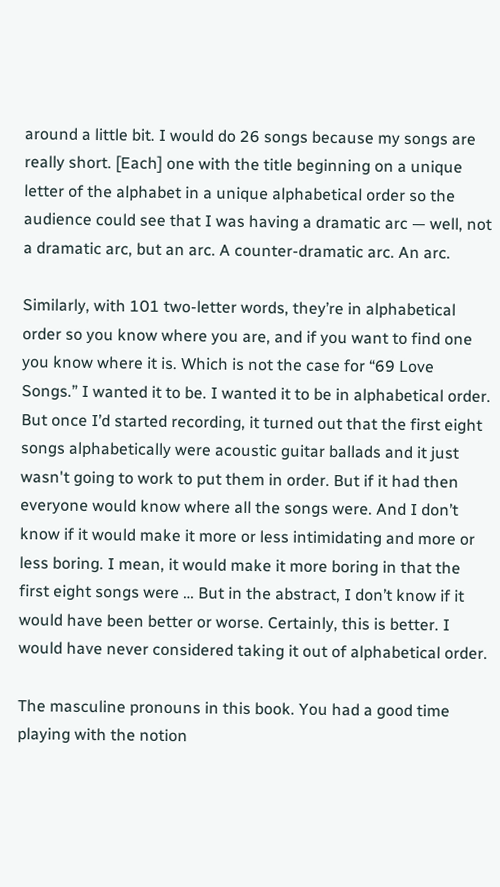around a little bit. I would do 26 songs because my songs are really short. [Each] one with the title beginning on a unique letter of the alphabet in a unique alphabetical order so the audience could see that I was having a dramatic arc — well, not a dramatic arc, but an arc. A counter-dramatic arc. An arc.

Similarly, with 101 two-letter words, they’re in alphabetical order so you know where you are, and if you want to find one you know where it is. Which is not the case for “69 Love Songs.” I wanted it to be. I wanted it to be in alphabetical order. But once I’d started recording, it turned out that the first eight songs alphabetically were acoustic guitar ballads and it just wasn't going to work to put them in order. But if it had then everyone would know where all the songs were. And I don’t know if it would make it more or less intimidating and more or less boring. I mean, it would make it more boring in that the first eight songs were … But in the abstract, I don’t know if it would have been better or worse. Certainly, this is better. I would have never considered taking it out of alphabetical order.

The masculine pronouns in this book. You had a good time playing with the notion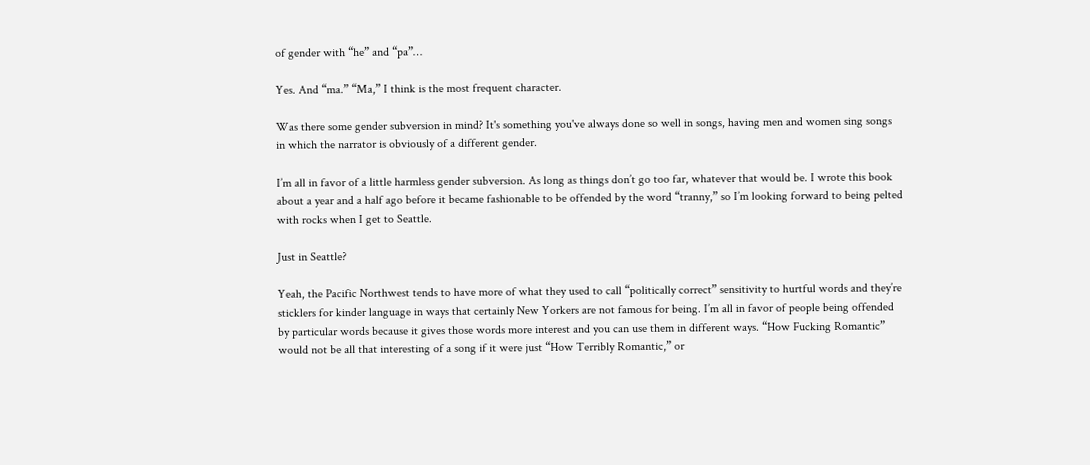of gender with “he” and “pa”…

Yes. And “ma.” “Ma,” I think is the most frequent character.

Was there some gender subversion in mind? It's something you've always done so well in songs, having men and women sing songs in which the narrator is obviously of a different gender.

I’m all in favor of a little harmless gender subversion. As long as things don’t go too far, whatever that would be. I wrote this book about a year and a half ago before it became fashionable to be offended by the word “tranny,” so I’m looking forward to being pelted with rocks when I get to Seattle.

Just in Seattle?

Yeah, the Pacific Northwest tends to have more of what they used to call “politically correct” sensitivity to hurtful words and they’re sticklers for kinder language in ways that certainly New Yorkers are not famous for being. I’m all in favor of people being offended by particular words because it gives those words more interest and you can use them in different ways. “How Fucking Romantic” would not be all that interesting of a song if it were just “How Terribly Romantic,” or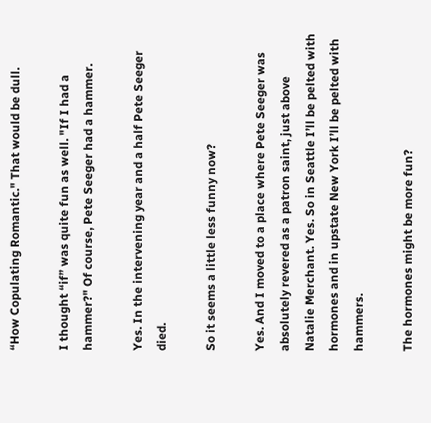“How Copulating Romantic." That would be dull.

I thought “if” was quite fun as well. "If I had a hammer?" Of course, Pete Seeger had a hammer.

Yes. In the intervening year and a half Pete Seeger died.

So it seems a little less funny now?

Yes. And I moved to a place where Pete Seeger was absolutely revered as a patron saint, just above Natalie Merchant. Yes. So in Seattle I’ll be pelted with hormones and in upstate New York I’ll be pelted with hammers.

The hormones might be more fun?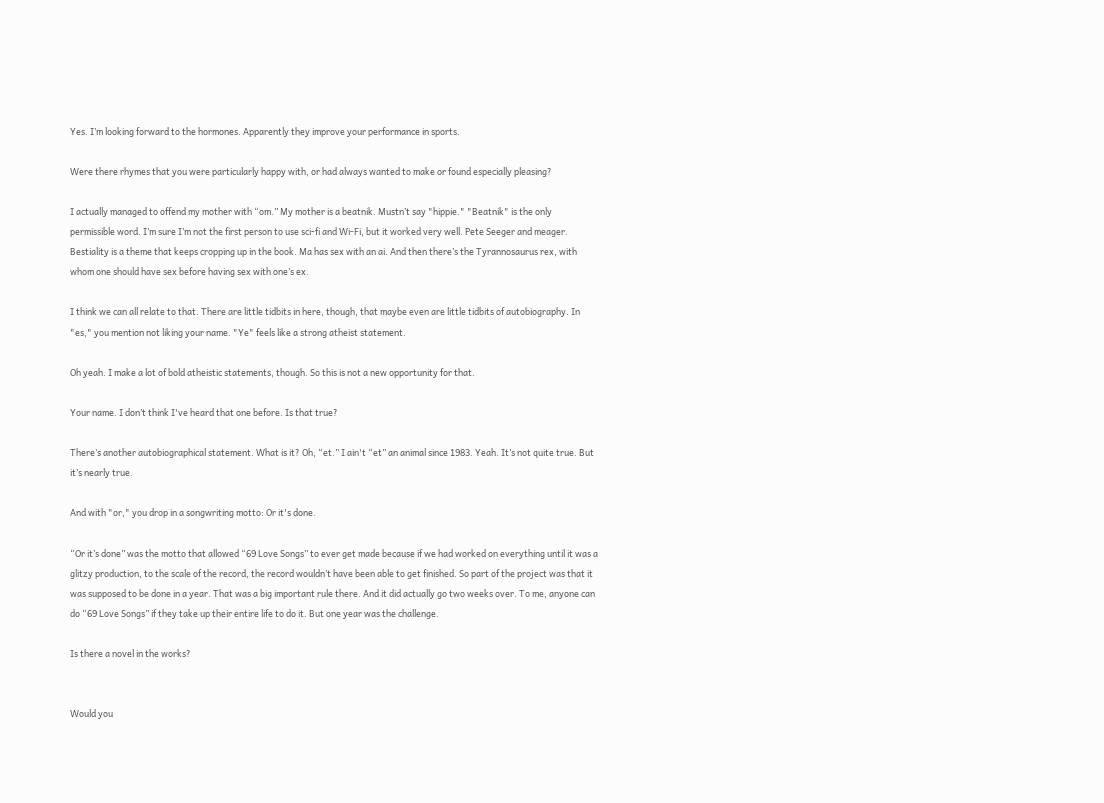Yes. I’m looking forward to the hormones. Apparently they improve your performance in sports.

Were there rhymes that you were particularly happy with, or had always wanted to make or found especially pleasing?

I actually managed to offend my mother with “om.” My mother is a beatnik. Mustn’t say "hippie." "Beatnik" is the only permissible word. I’m sure I’m not the first person to use sci-fi and Wi-Fi, but it worked very well. Pete Seeger and meager. Bestiality is a theme that keeps cropping up in the book. Ma has sex with an ai. And then there’s the Tyrannosaurus rex, with whom one should have sex before having sex with one’s ex.

I think we can all relate to that. There are little tidbits in here, though, that maybe even are little tidbits of autobiography. In "es," you mention not liking your name. "Ye" feels like a strong atheist statement.

Oh yeah. I make a lot of bold atheistic statements, though. So this is not a new opportunity for that.

Your name. I don’t think I've heard that one before. Is that true?

There’s another autobiographical statement. What is it? Oh, “et.” I ain't “et” an animal since 1983. Yeah. It’s not quite true. But it’s nearly true.

And with "or," you drop in a songwriting motto: Or it's done.

“Or it’s done” was the motto that allowed “69 Love Songs” to ever get made because if we had worked on everything until it was a glitzy production, to the scale of the record, the record wouldn’t have been able to get finished. So part of the project was that it was supposed to be done in a year. That was a big important rule there. And it did actually go two weeks over. To me, anyone can do “69 Love Songs” if they take up their entire life to do it. But one year was the challenge.

Is there a novel in the works?


Would you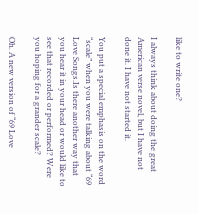like to write one?

I always think about doing the great American verse novel, but I have not done it. I have not started it.

You put a special emphasis on the word “scale” when you were talking about “69 Love Songs.Is there another way that you hear it in your head or would like to see that recorded or performed? Were you hoping for a grander scale?

Oh. A new version of “69 Love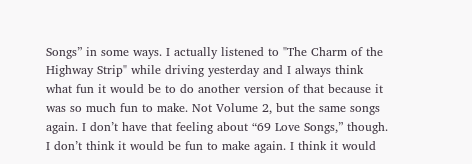Songs” in some ways. I actually listened to "The Charm of the Highway Strip" while driving yesterday and I always think what fun it would be to do another version of that because it was so much fun to make. Not Volume 2, but the same songs again. I don’t have that feeling about “69 Love Songs,” though. I don’t think it would be fun to make again. I think it would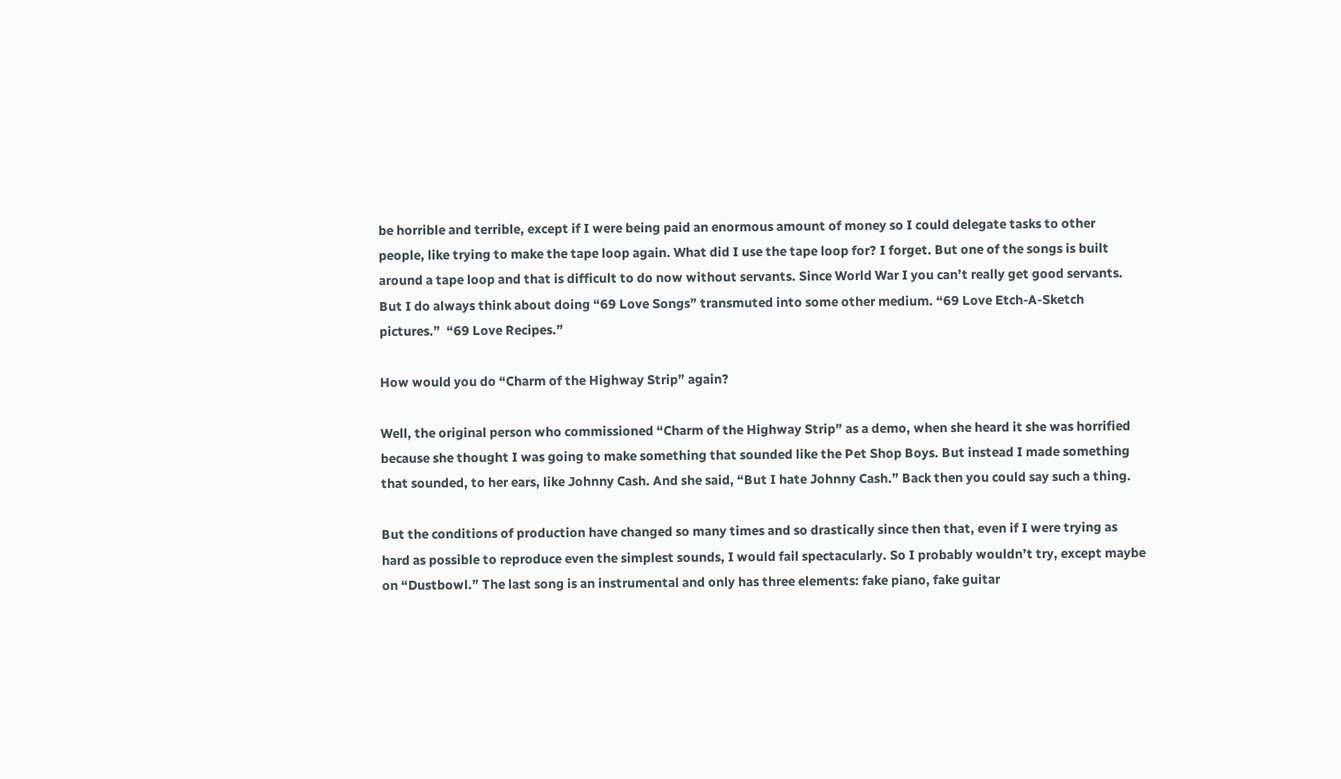be horrible and terrible, except if I were being paid an enormous amount of money so I could delegate tasks to other people, like trying to make the tape loop again. What did I use the tape loop for? I forget. But one of the songs is built around a tape loop and that is difficult to do now without servants. Since World War I you can’t really get good servants. But I do always think about doing “69 Love Songs” transmuted into some other medium. “69 Love Etch-A-Sketch pictures.”  “69 Love Recipes.”

How would you do “Charm of the Highway Strip” again?

Well, the original person who commissioned “Charm of the Highway Strip” as a demo, when she heard it she was horrified because she thought I was going to make something that sounded like the Pet Shop Boys. But instead I made something that sounded, to her ears, like Johnny Cash. And she said, “But I hate Johnny Cash.” Back then you could say such a thing.

But the conditions of production have changed so many times and so drastically since then that, even if I were trying as hard as possible to reproduce even the simplest sounds, I would fail spectacularly. So I probably wouldn’t try, except maybe on “Dustbowl.” The last song is an instrumental and only has three elements: fake piano, fake guitar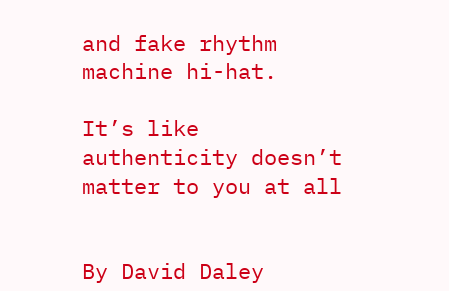and fake rhythm machine hi-hat.

It’s like authenticity doesn’t matter to you at all


By David Daley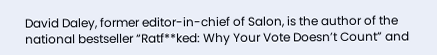David Daley, former editor-in-chief of Salon, is the author of the national bestseller “Ratf**ked: Why Your Vote Doesn’t Count” and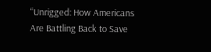“Unrigged: How Americans Are Battling Back to Save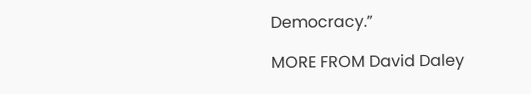Democracy.”

MORE FROM David Daley